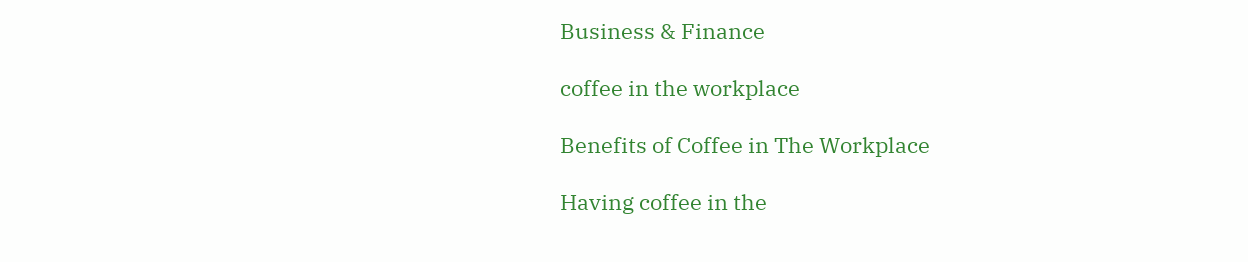Business & Finance

coffee in the workplace

Benefits of Coffee in The Workplace

Having coffee in the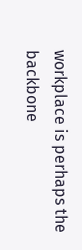workplace is perhaps the backbone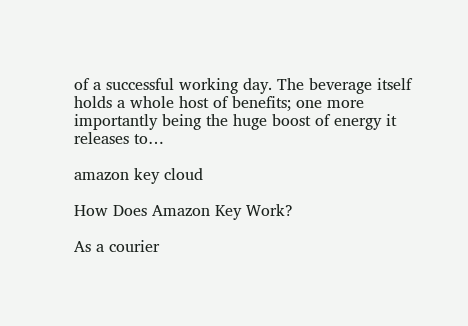of a successful working day. The beverage itself holds a whole host of benefits; one more importantly being the huge boost of energy it releases to…

amazon key cloud

How Does Amazon Key Work?

As a courier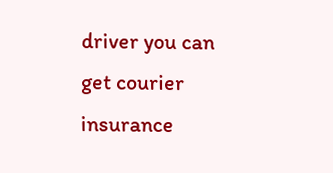driver you can get courier insurance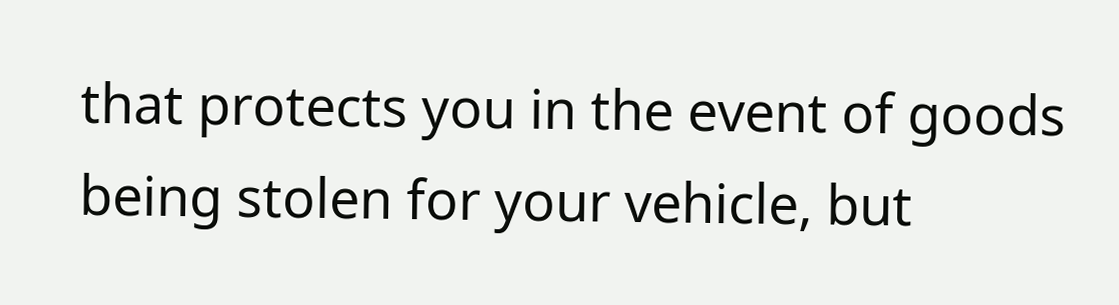that protects you in the event of goods being stolen for your vehicle, but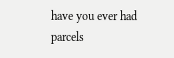have you ever had parcels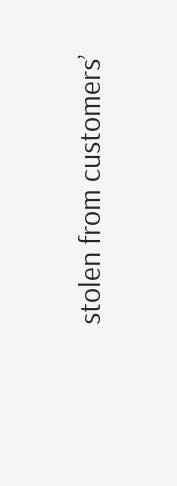stolen from customers’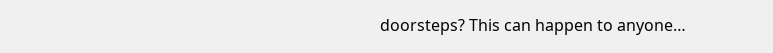doorsteps? This can happen to anyone…